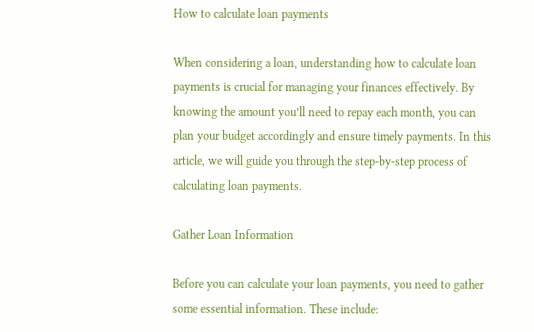How to calculate loan payments

When considering a loan, understanding how to calculate loan payments is crucial for managing your finances effectively. By knowing the amount you’ll need to repay each month, you can plan your budget accordingly and ensure timely payments. In this article, we will guide you through the step-by-step process of calculating loan payments.

Gather Loan Information

Before you can calculate your loan payments, you need to gather some essential information. These include: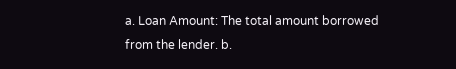a. Loan Amount: The total amount borrowed from the lender. b.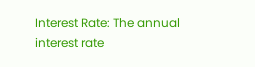Interest Rate: The annual interest rate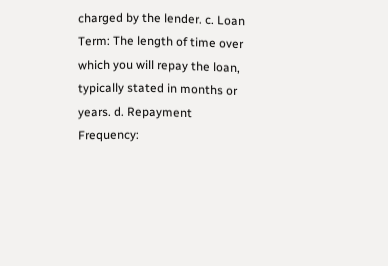charged by the lender. c. Loan Term: The length of time over which you will repay the loan, typically stated in months or years. d. Repayment Frequency: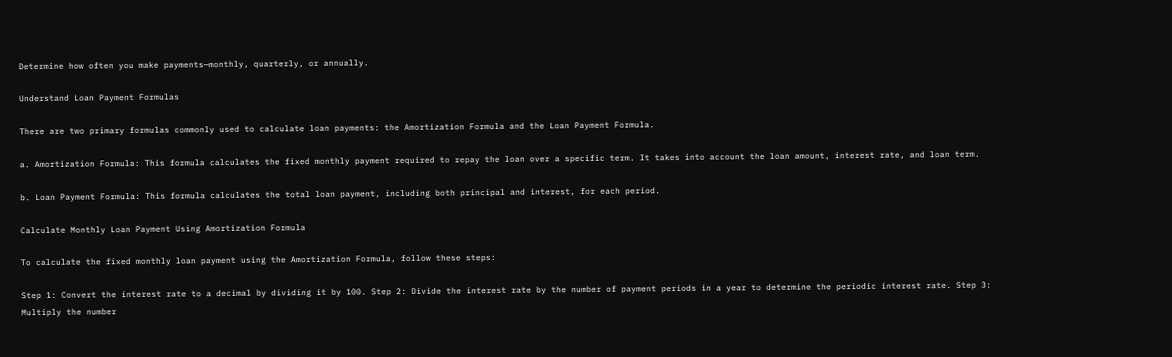Determine how often you make payments—monthly, quarterly, or annually.

Understand Loan Payment Formulas

There are two primary formulas commonly used to calculate loan payments: the Amortization Formula and the Loan Payment Formula.

a. Amortization Formula: This formula calculates the fixed monthly payment required to repay the loan over a specific term. It takes into account the loan amount, interest rate, and loan term.

b. Loan Payment Formula: This formula calculates the total loan payment, including both principal and interest, for each period.

Calculate Monthly Loan Payment Using Amortization Formula

To calculate the fixed monthly loan payment using the Amortization Formula, follow these steps:

Step 1: Convert the interest rate to a decimal by dividing it by 100. Step 2: Divide the interest rate by the number of payment periods in a year to determine the periodic interest rate. Step 3: Multiply the number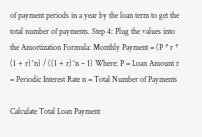of payment periods in a year by the loan term to get the total number of payments. Step 4: Plug the values into the Amortization Formula: Monthly Payment = (P * r * (1 + r)^n) / ((1 + r)^n – 1) Where: P = Loan Amount r = Periodic Interest Rate n = Total Number of Payments

Calculate Total Loan Payment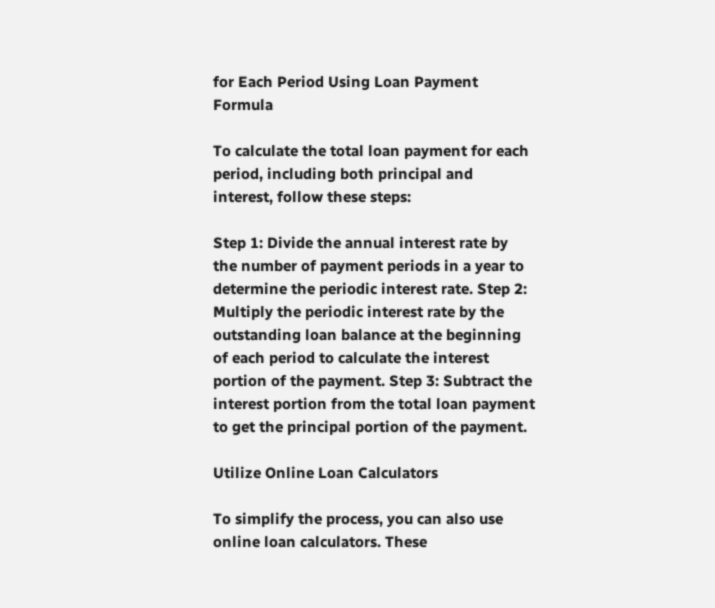for Each Period Using Loan Payment Formula

To calculate the total loan payment for each period, including both principal and interest, follow these steps:

Step 1: Divide the annual interest rate by the number of payment periods in a year to determine the periodic interest rate. Step 2: Multiply the periodic interest rate by the outstanding loan balance at the beginning of each period to calculate the interest portion of the payment. Step 3: Subtract the interest portion from the total loan payment to get the principal portion of the payment.

Utilize Online Loan Calculators

To simplify the process, you can also use online loan calculators. These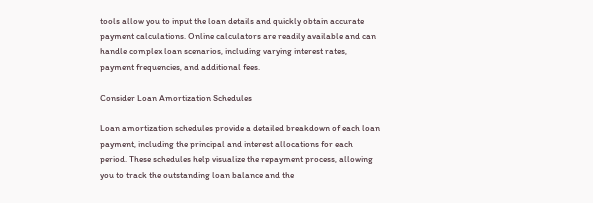tools allow you to input the loan details and quickly obtain accurate payment calculations. Online calculators are readily available and can handle complex loan scenarios, including varying interest rates, payment frequencies, and additional fees.

Consider Loan Amortization Schedules

Loan amortization schedules provide a detailed breakdown of each loan payment, including the principal and interest allocations for each period. These schedules help visualize the repayment process, allowing you to track the outstanding loan balance and the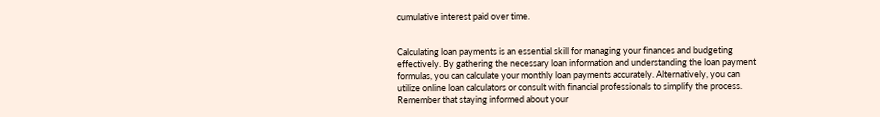cumulative interest paid over time.


Calculating loan payments is an essential skill for managing your finances and budgeting effectively. By gathering the necessary loan information and understanding the loan payment formulas, you can calculate your monthly loan payments accurately. Alternatively, you can utilize online loan calculators or consult with financial professionals to simplify the process. Remember that staying informed about your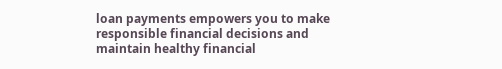loan payments empowers you to make responsible financial decisions and maintain healthy financial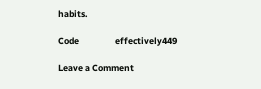habits.

Code                  effectively449

Leave a Comment